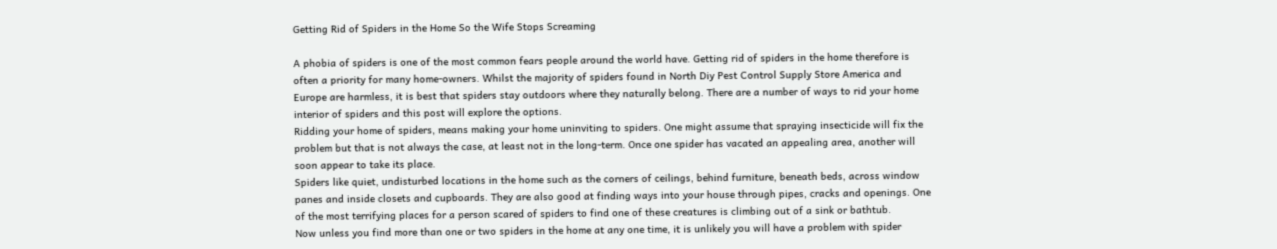Getting Rid of Spiders in the Home So the Wife Stops Screaming

A phobia of spiders is one of the most common fears people around the world have. Getting rid of spiders in the home therefore is often a priority for many home-owners. Whilst the majority of spiders found in North Diy Pest Control Supply Store America and Europe are harmless, it is best that spiders stay outdoors where they naturally belong. There are a number of ways to rid your home interior of spiders and this post will explore the options.
Ridding your home of spiders, means making your home uninviting to spiders. One might assume that spraying insecticide will fix the problem but that is not always the case, at least not in the long-term. Once one spider has vacated an appealing area, another will soon appear to take its place.
Spiders like quiet, undisturbed locations in the home such as the corners of ceilings, behind furniture, beneath beds, across window panes and inside closets and cupboards. They are also good at finding ways into your house through pipes, cracks and openings. One of the most terrifying places for a person scared of spiders to find one of these creatures is climbing out of a sink or bathtub.
Now unless you find more than one or two spiders in the home at any one time, it is unlikely you will have a problem with spider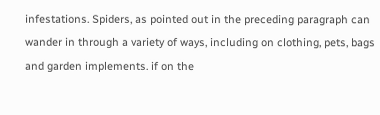infestations. Spiders, as pointed out in the preceding paragraph can wander in through a variety of ways, including on clothing, pets, bags and garden implements. if on the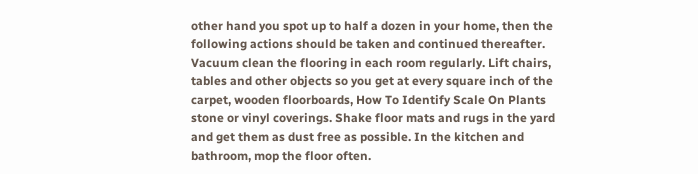other hand you spot up to half a dozen in your home, then the following actions should be taken and continued thereafter.
Vacuum clean the flooring in each room regularly. Lift chairs, tables and other objects so you get at every square inch of the carpet, wooden floorboards, How To Identify Scale On Plants stone or vinyl coverings. Shake floor mats and rugs in the yard and get them as dust free as possible. In the kitchen and bathroom, mop the floor often.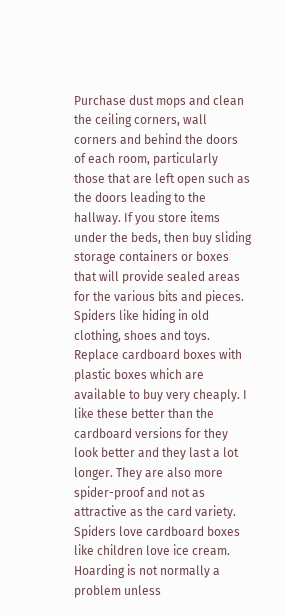Purchase dust mops and clean the ceiling corners, wall corners and behind the doors of each room, particularly those that are left open such as the doors leading to the hallway. If you store items under the beds, then buy sliding storage containers or boxes that will provide sealed areas for the various bits and pieces. Spiders like hiding in old clothing, shoes and toys.
Replace cardboard boxes with plastic boxes which are available to buy very cheaply. I like these better than the cardboard versions for they look better and they last a lot longer. They are also more spider-proof and not as attractive as the card variety. Spiders love cardboard boxes like children love ice cream.
Hoarding is not normally a problem unless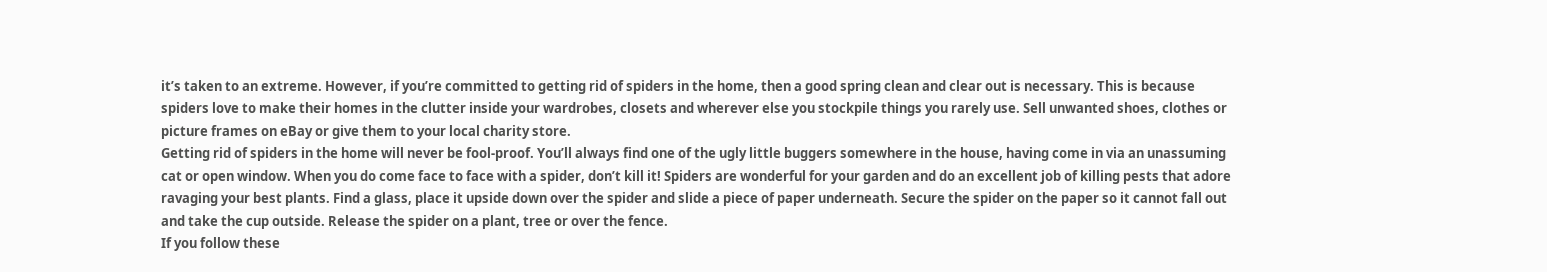it’s taken to an extreme. However, if you’re committed to getting rid of spiders in the home, then a good spring clean and clear out is necessary. This is because spiders love to make their homes in the clutter inside your wardrobes, closets and wherever else you stockpile things you rarely use. Sell unwanted shoes, clothes or picture frames on eBay or give them to your local charity store.
Getting rid of spiders in the home will never be fool-proof. You’ll always find one of the ugly little buggers somewhere in the house, having come in via an unassuming cat or open window. When you do come face to face with a spider, don’t kill it! Spiders are wonderful for your garden and do an excellent job of killing pests that adore ravaging your best plants. Find a glass, place it upside down over the spider and slide a piece of paper underneath. Secure the spider on the paper so it cannot fall out and take the cup outside. Release the spider on a plant, tree or over the fence.
If you follow these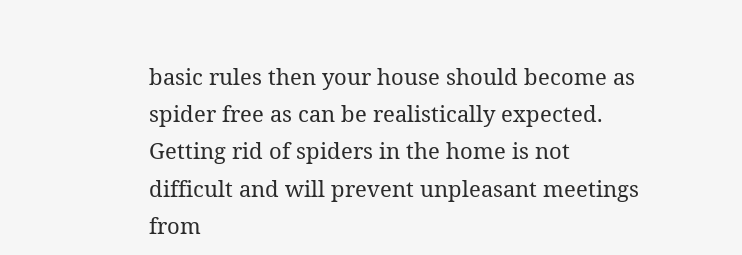basic rules then your house should become as spider free as can be realistically expected. Getting rid of spiders in the home is not difficult and will prevent unpleasant meetings from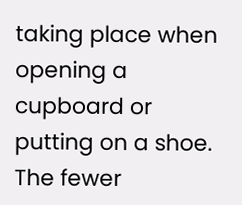taking place when opening a cupboard or putting on a shoe. The fewer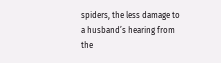spiders, the less damage to a husband’s hearing from the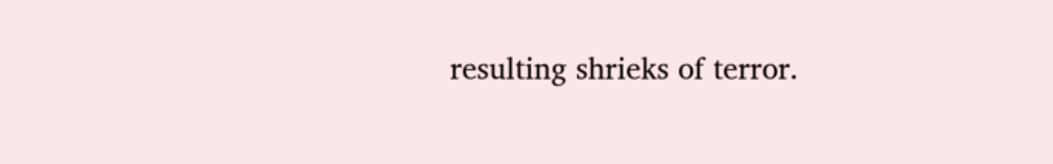resulting shrieks of terror.